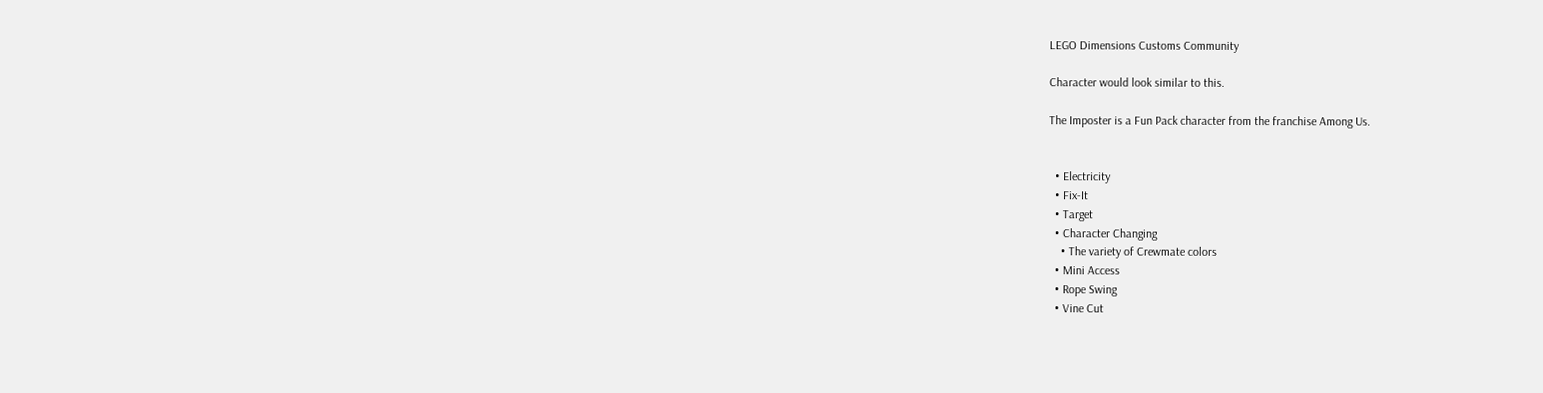LEGO Dimensions Customs Community

Character would look similar to this.

The Imposter is a Fun Pack character from the franchise Among Us.


  • Electricity
  • Fix-It
  • Target
  • Character Changing
    • The variety of Crewmate colors
  • Mini Access
  • Rope Swing
  • Vine Cut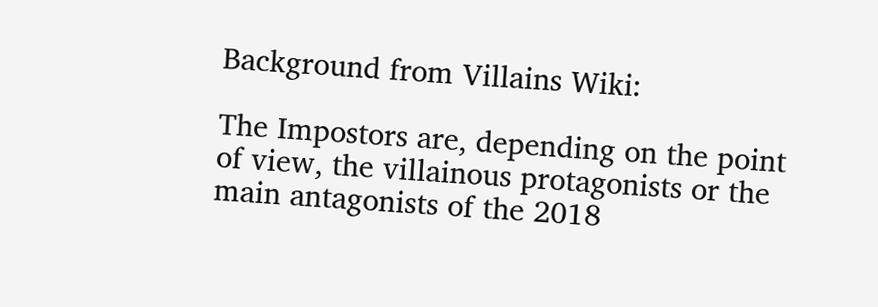Background from Villains Wiki:

The Impostors are, depending on the point of view, the villainous protagonists or the main antagonists of the 2018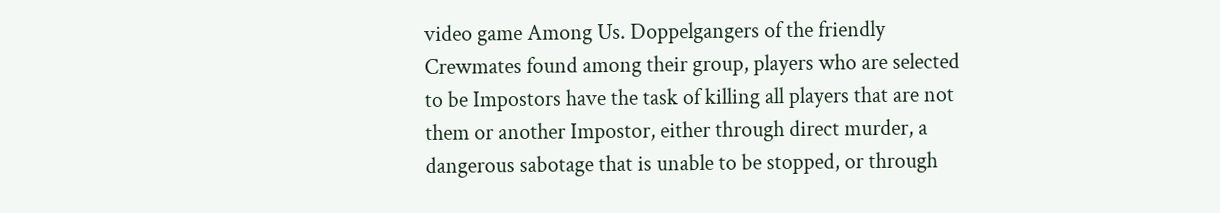video game Among Us. Doppelgangers of the friendly Crewmates found among their group, players who are selected to be Impostors have the task of killing all players that are not them or another Impostor, either through direct murder, a dangerous sabotage that is unable to be stopped, or through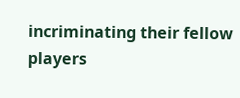incriminating their fellow players